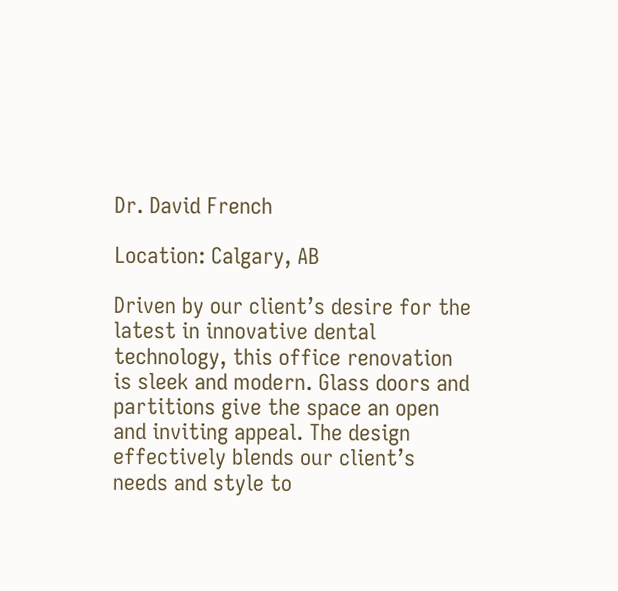Dr. David French

Location: Calgary, AB

Driven by our client’s desire for the latest in innovative dental technology, this office renovation is sleek and modern. Glass doors and partitions give the space an open and inviting appeal. The design effectively blends our client’s needs and style to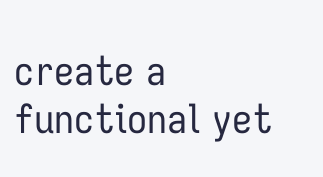create a functional yet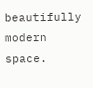beautifully modern space.